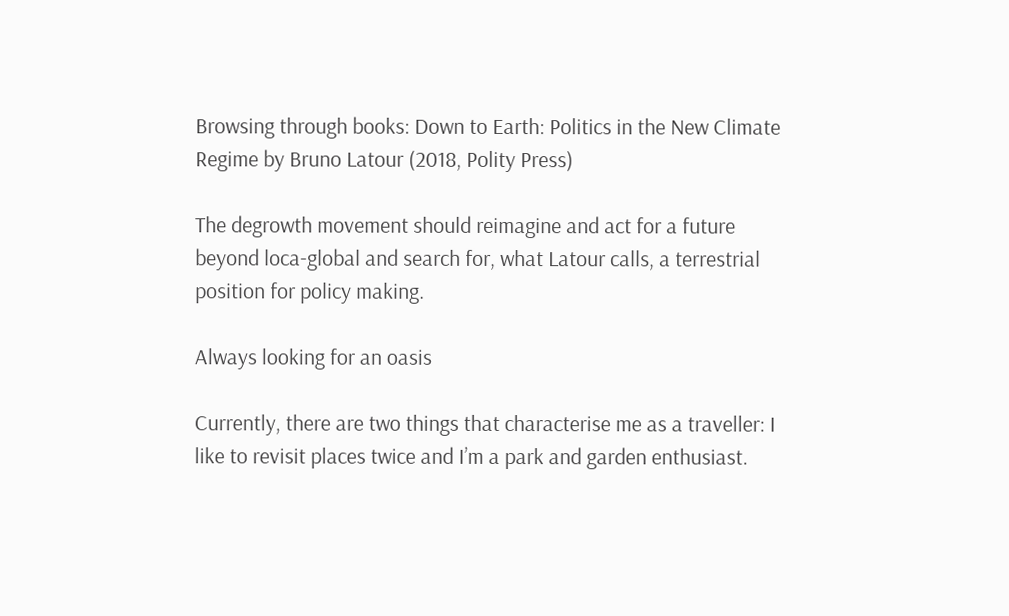Browsing through books: Down to Earth: Politics in the New Climate Regime by Bruno Latour (2018, Polity Press)

The degrowth movement should reimagine and act for a future beyond loca-global and search for, what Latour calls, a terrestrial position for policy making.

Always looking for an oasis

Currently, there are two things that characterise me as a traveller: I like to revisit places twice and I’m a park and garden enthusiast.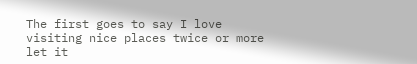The first goes to say I love visiting nice places twice or more let it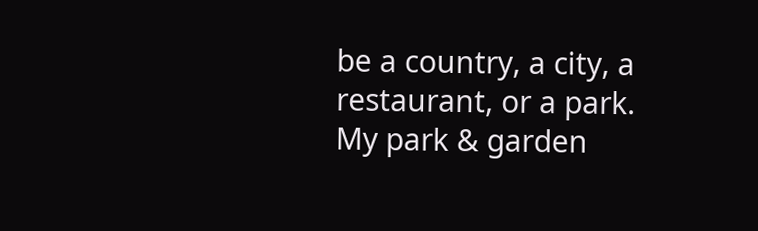be a country, a city, a restaurant, or a park. My park & garden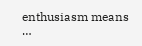enthusiasm means …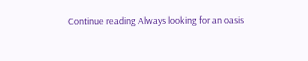Continue reading Always looking for an oasis